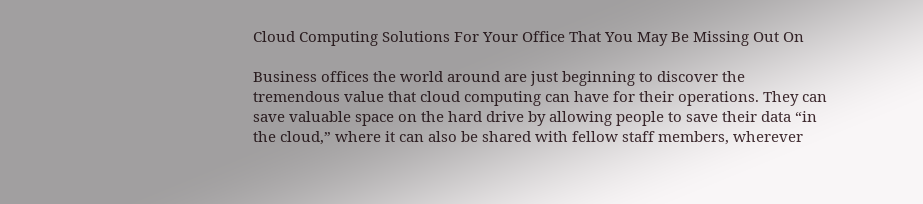Cloud Computing Solutions For Your Office That You May Be Missing Out On

Business offices the world around are just beginning to discover the tremendous value that cloud computing can have for their operations. They can save valuable space on the hard drive by allowing people to save their data “in the cloud,” where it can also be shared with fellow staff members, wherever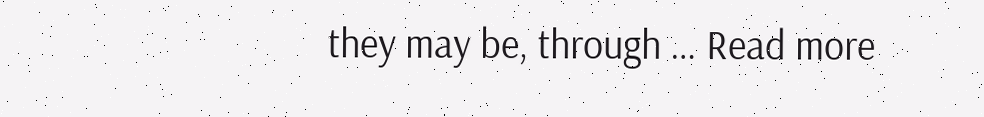they may be, through … Read more